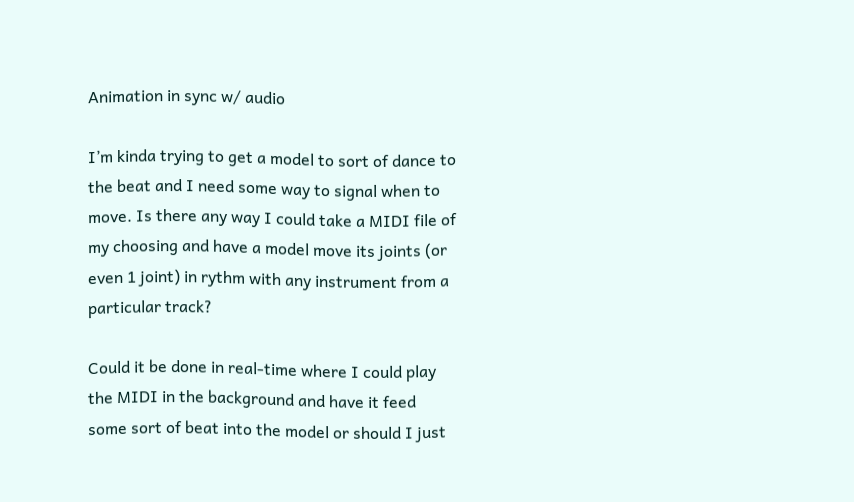Animation in sync w/ audio

I’m kinda trying to get a model to sort of dance to the beat and I need some way to signal when to move. Is there any way I could take a MIDI file of my choosing and have a model move its joints (or even 1 joint) in rythm with any instrument from a particular track?

Could it be done in real-time where I could play the MIDI in the background and have it feed some sort of beat into the model or should I just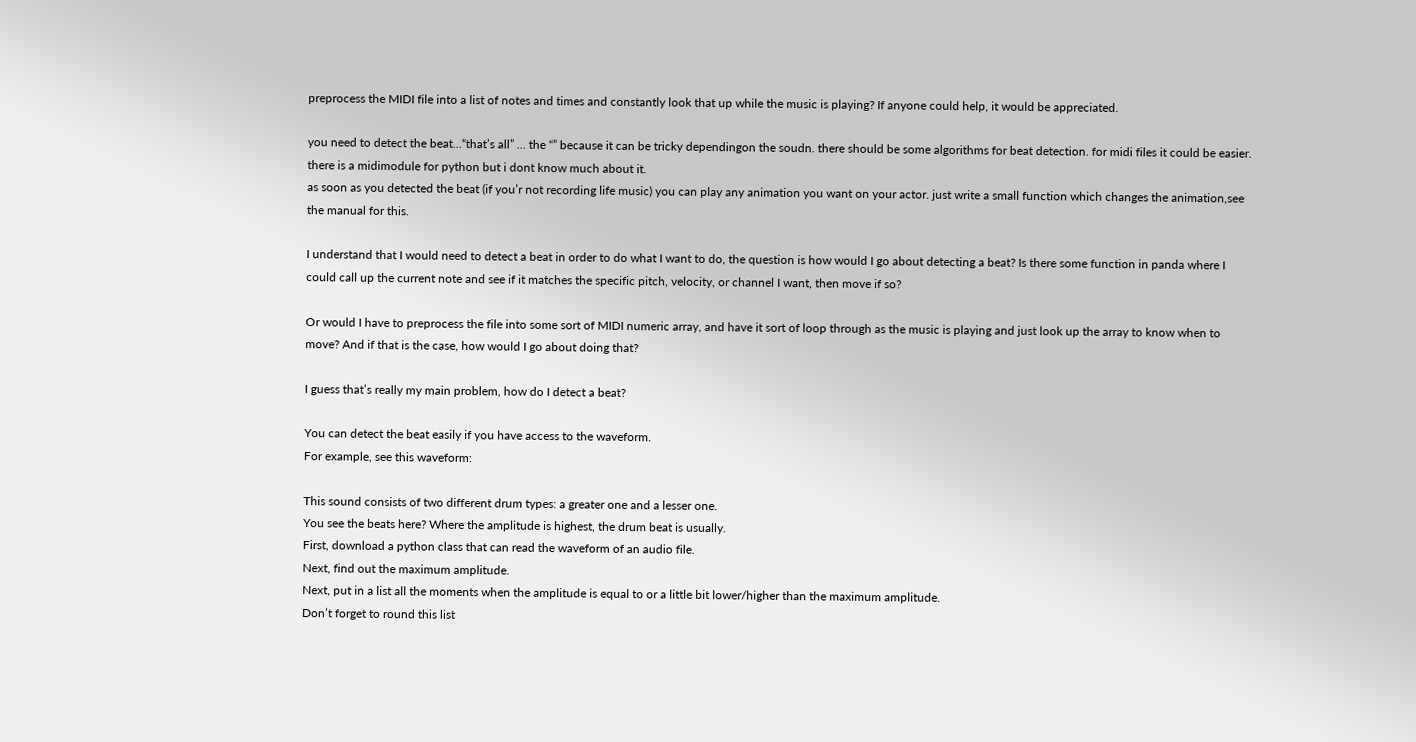preprocess the MIDI file into a list of notes and times and constantly look that up while the music is playing? If anyone could help, it would be appreciated.

you need to detect the beat…“that’s all” … the “” because it can be tricky dependingon the soudn. there should be some algorithms for beat detection. for midi files it could be easier. there is a midimodule for python but i dont know much about it.
as soon as you detected the beat (if you’r not recording life music) you can play any animation you want on your actor. just write a small function which changes the animation,see the manual for this.

I understand that I would need to detect a beat in order to do what I want to do, the question is how would I go about detecting a beat? Is there some function in panda where I could call up the current note and see if it matches the specific pitch, velocity, or channel I want, then move if so?

Or would I have to preprocess the file into some sort of MIDI numeric array, and have it sort of loop through as the music is playing and just look up the array to know when to move? And if that is the case, how would I go about doing that?

I guess that’s really my main problem, how do I detect a beat?

You can detect the beat easily if you have access to the waveform.
For example, see this waveform:

This sound consists of two different drum types: a greater one and a lesser one.
You see the beats here? Where the amplitude is highest, the drum beat is usually.
First, download a python class that can read the waveform of an audio file.
Next, find out the maximum amplitude.
Next, put in a list all the moments when the amplitude is equal to or a little bit lower/higher than the maximum amplitude.
Don’t forget to round this list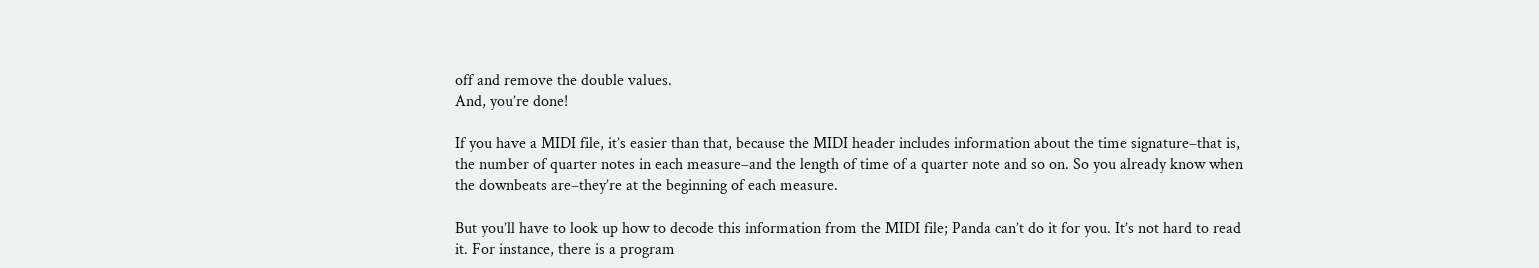off and remove the double values.
And, you’re done!

If you have a MIDI file, it’s easier than that, because the MIDI header includes information about the time signature–that is, the number of quarter notes in each measure–and the length of time of a quarter note and so on. So you already know when the downbeats are–they’re at the beginning of each measure.

But you’ll have to look up how to decode this information from the MIDI file; Panda can’t do it for you. It’s not hard to read it. For instance, there is a program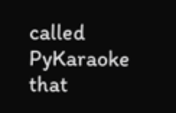called PyKaraoke that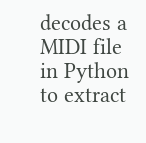decodes a MIDI file in Python to extract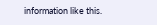information like this.